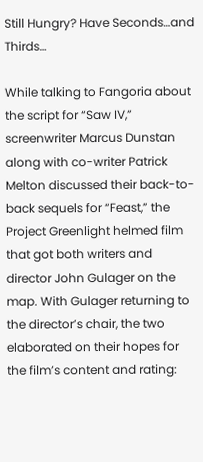Still Hungry? Have Seconds…and Thirds…

While talking to Fangoria about the script for “Saw IV,” screenwriter Marcus Dunstan along with co-writer Patrick Melton discussed their back-to-back sequels for “Feast,” the Project Greenlight helmed film that got both writers and director John Gulager on the map. With Gulager returning to the director’s chair, the two elaborated on their hopes for the film’s content and rating: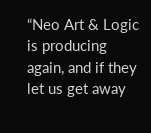“Neo Art & Logic is producing again, and if they let us get away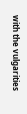with the vulgarities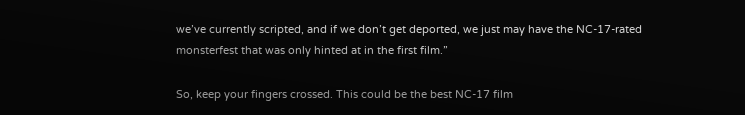we’ve currently scripted, and if we don’t get deported, we just may have the NC-17-rated monsterfest that was only hinted at in the first film.”

So, keep your fingers crossed. This could be the best NC-17 film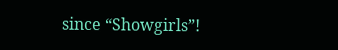since “Showgirls”!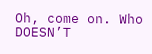Oh, come on. Who DOESN’T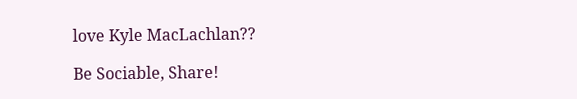love Kyle MacLachlan??

Be Sociable, Share!